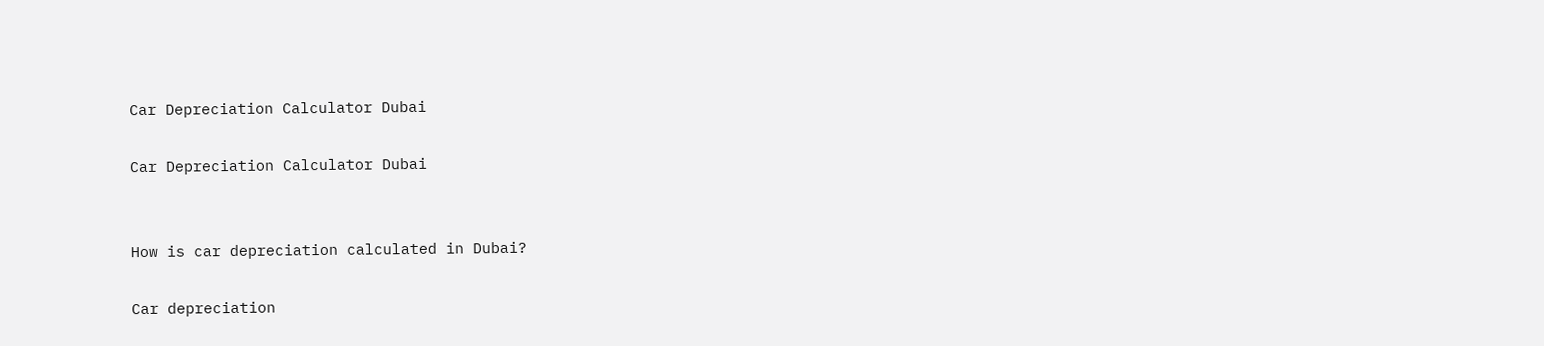Car Depreciation Calculator Dubai

Car Depreciation Calculator Dubai


How is car depreciation calculated in Dubai?

Car depreciation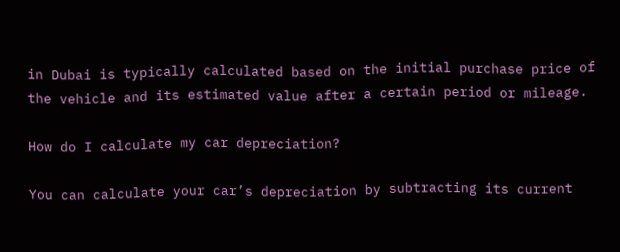in Dubai is typically calculated based on the initial purchase price of the vehicle and its estimated value after a certain period or mileage.

How do I calculate my car depreciation?

You can calculate your car’s depreciation by subtracting its current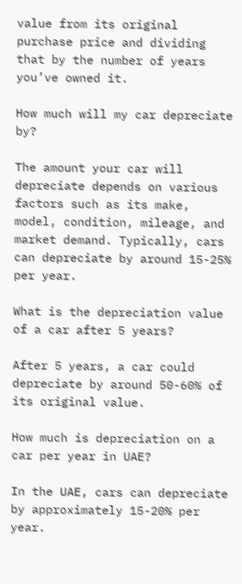value from its original purchase price and dividing that by the number of years you’ve owned it.

How much will my car depreciate by?

The amount your car will depreciate depends on various factors such as its make, model, condition, mileage, and market demand. Typically, cars can depreciate by around 15-25% per year.

What is the depreciation value of a car after 5 years?

After 5 years, a car could depreciate by around 50-60% of its original value.

How much is depreciation on a car per year in UAE?

In the UAE, cars can depreciate by approximately 15-20% per year.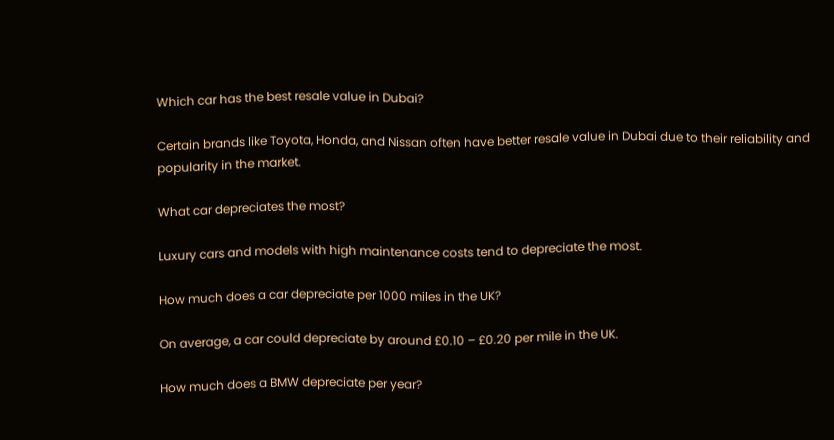Which car has the best resale value in Dubai?

Certain brands like Toyota, Honda, and Nissan often have better resale value in Dubai due to their reliability and popularity in the market.

What car depreciates the most?

Luxury cars and models with high maintenance costs tend to depreciate the most.

How much does a car depreciate per 1000 miles in the UK?

On average, a car could depreciate by around £0.10 – £0.20 per mile in the UK.

How much does a BMW depreciate per year?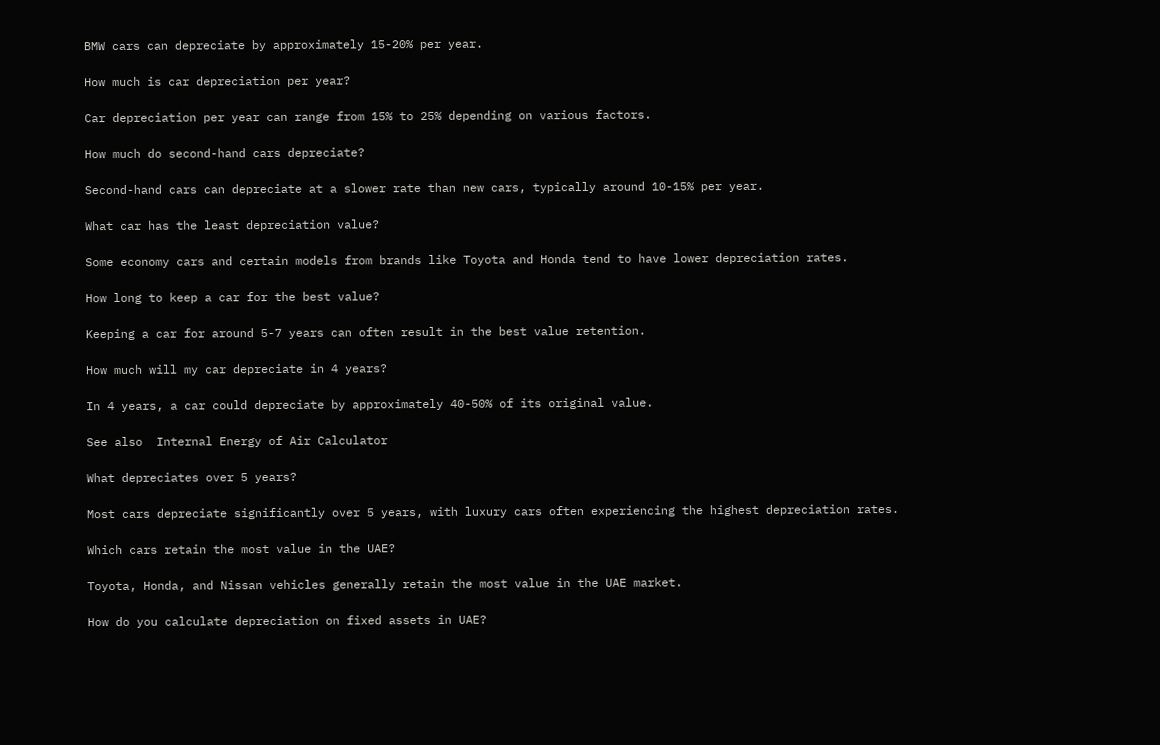BMW cars can depreciate by approximately 15-20% per year.

How much is car depreciation per year?

Car depreciation per year can range from 15% to 25% depending on various factors.

How much do second-hand cars depreciate?

Second-hand cars can depreciate at a slower rate than new cars, typically around 10-15% per year.

What car has the least depreciation value?

Some economy cars and certain models from brands like Toyota and Honda tend to have lower depreciation rates.

How long to keep a car for the best value?

Keeping a car for around 5-7 years can often result in the best value retention.

How much will my car depreciate in 4 years?

In 4 years, a car could depreciate by approximately 40-50% of its original value.

See also  Internal Energy of Air Calculator

What depreciates over 5 years?

Most cars depreciate significantly over 5 years, with luxury cars often experiencing the highest depreciation rates.

Which cars retain the most value in the UAE?

Toyota, Honda, and Nissan vehicles generally retain the most value in the UAE market.

How do you calculate depreciation on fixed assets in UAE?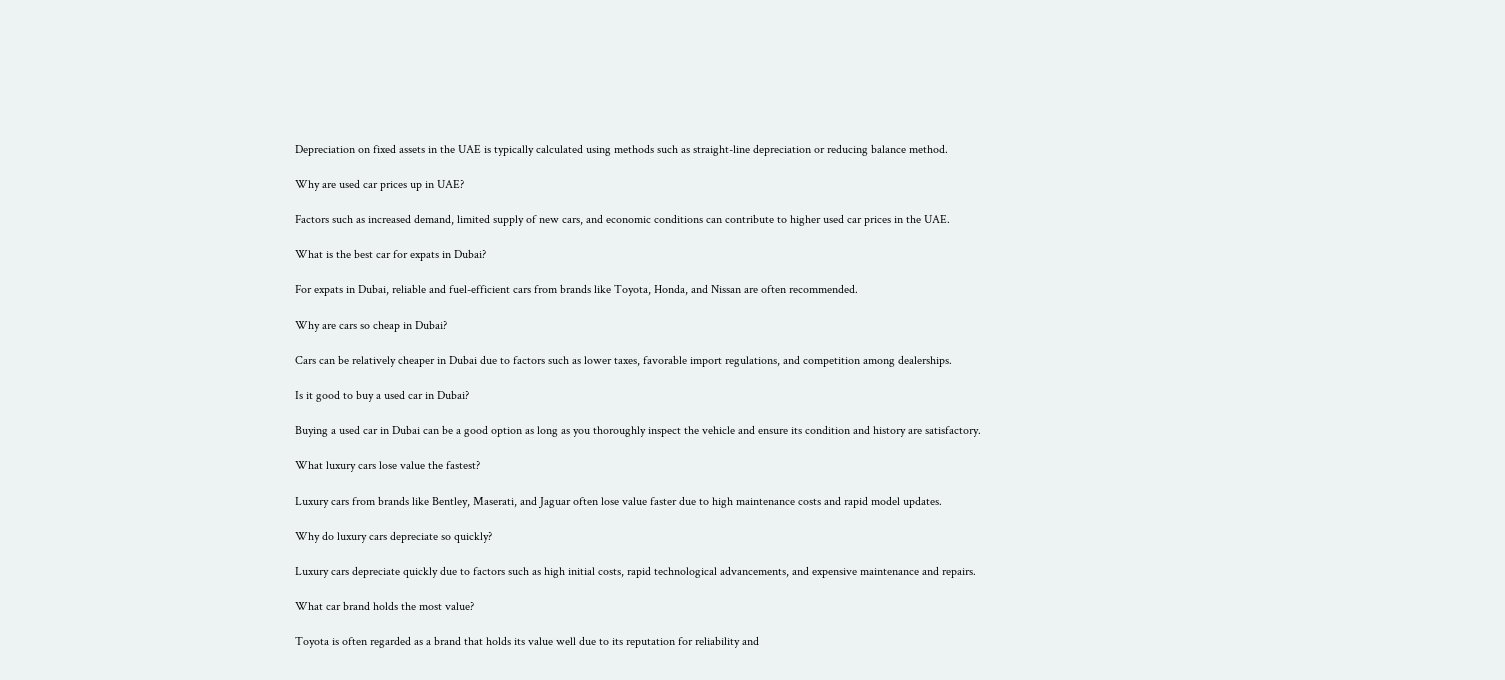Depreciation on fixed assets in the UAE is typically calculated using methods such as straight-line depreciation or reducing balance method.

Why are used car prices up in UAE?

Factors such as increased demand, limited supply of new cars, and economic conditions can contribute to higher used car prices in the UAE.

What is the best car for expats in Dubai?

For expats in Dubai, reliable and fuel-efficient cars from brands like Toyota, Honda, and Nissan are often recommended.

Why are cars so cheap in Dubai?

Cars can be relatively cheaper in Dubai due to factors such as lower taxes, favorable import regulations, and competition among dealerships.

Is it good to buy a used car in Dubai?

Buying a used car in Dubai can be a good option as long as you thoroughly inspect the vehicle and ensure its condition and history are satisfactory.

What luxury cars lose value the fastest?

Luxury cars from brands like Bentley, Maserati, and Jaguar often lose value faster due to high maintenance costs and rapid model updates.

Why do luxury cars depreciate so quickly?

Luxury cars depreciate quickly due to factors such as high initial costs, rapid technological advancements, and expensive maintenance and repairs.

What car brand holds the most value?

Toyota is often regarded as a brand that holds its value well due to its reputation for reliability and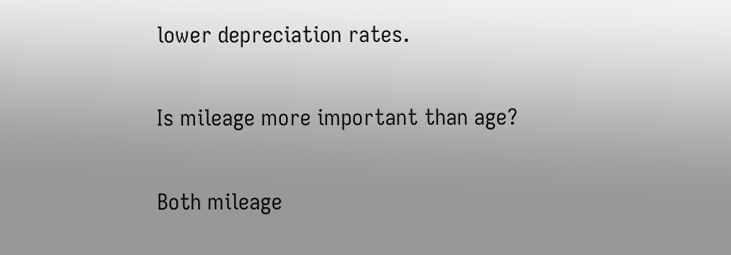lower depreciation rates.

Is mileage more important than age?

Both mileage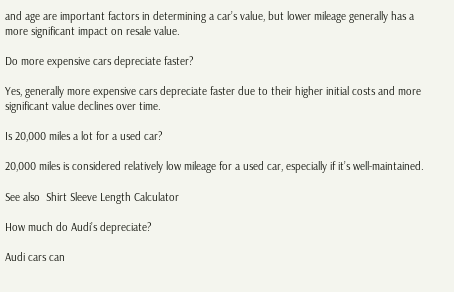and age are important factors in determining a car’s value, but lower mileage generally has a more significant impact on resale value.

Do more expensive cars depreciate faster?

Yes, generally more expensive cars depreciate faster due to their higher initial costs and more significant value declines over time.

Is 20,000 miles a lot for a used car?

20,000 miles is considered relatively low mileage for a used car, especially if it’s well-maintained.

See also  Shirt Sleeve Length Calculator

How much do Audi’s depreciate?

Audi cars can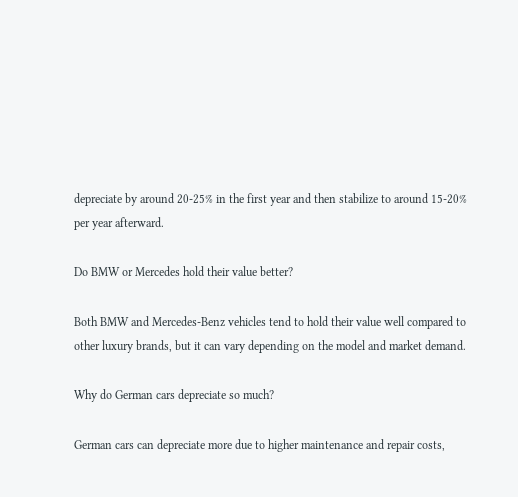depreciate by around 20-25% in the first year and then stabilize to around 15-20% per year afterward.

Do BMW or Mercedes hold their value better?

Both BMW and Mercedes-Benz vehicles tend to hold their value well compared to other luxury brands, but it can vary depending on the model and market demand.

Why do German cars depreciate so much?

German cars can depreciate more due to higher maintenance and repair costs,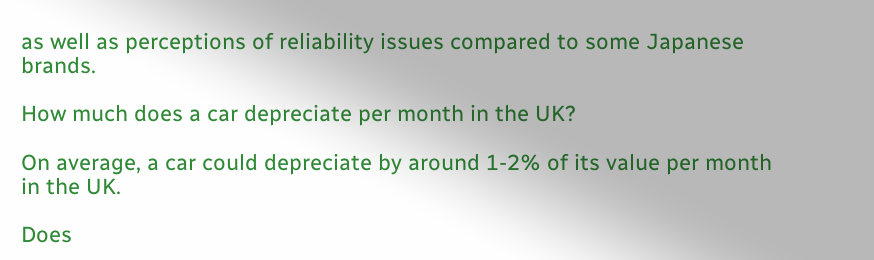as well as perceptions of reliability issues compared to some Japanese brands.

How much does a car depreciate per month in the UK?

On average, a car could depreciate by around 1-2% of its value per month in the UK.

Does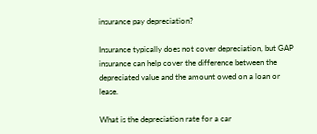insurance pay depreciation?

Insurance typically does not cover depreciation, but GAP insurance can help cover the difference between the depreciated value and the amount owed on a loan or lease.

What is the depreciation rate for a car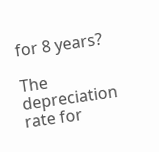for 8 years?

The depreciation rate for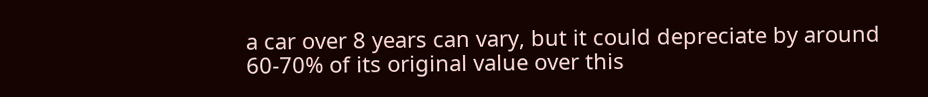a car over 8 years can vary, but it could depreciate by around 60-70% of its original value over this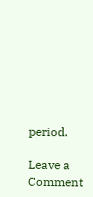period.

Leave a Comment